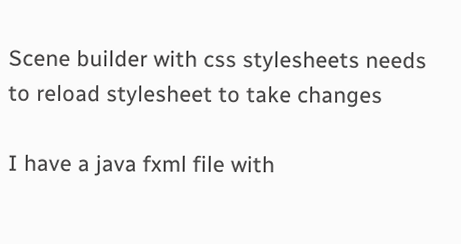Scene builder with css stylesheets needs to reload stylesheet to take changes

I have a java fxml file with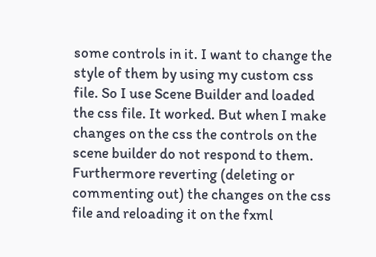some controls in it. I want to change the style of them by using my custom css file. So I use Scene Builder and loaded the css file. It worked. But when I make changes on the css the controls on the scene builder do not respond to them. Furthermore reverting (deleting or commenting out) the changes on the css file and reloading it on the fxml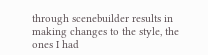through scenebuilder results in making changes to the style, the ones I had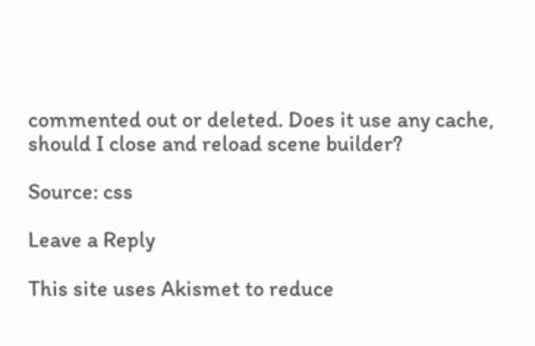commented out or deleted. Does it use any cache, should I close and reload scene builder?

Source: css

Leave a Reply

This site uses Akismet to reduce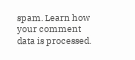spam. Learn how your comment data is processed.